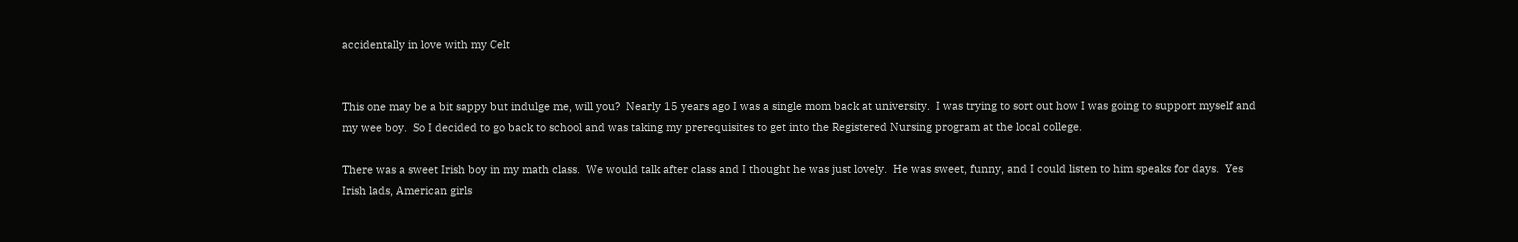accidentally in love with my Celt


This one may be a bit sappy but indulge me, will you?  Nearly 15 years ago I was a single mom back at university.  I was trying to sort out how I was going to support myself and my wee boy.  So I decided to go back to school and was taking my prerequisites to get into the Registered Nursing program at the local college.

There was a sweet Irish boy in my math class.  We would talk after class and I thought he was just lovely.  He was sweet, funny, and I could listen to him speaks for days.  Yes Irish lads, American girls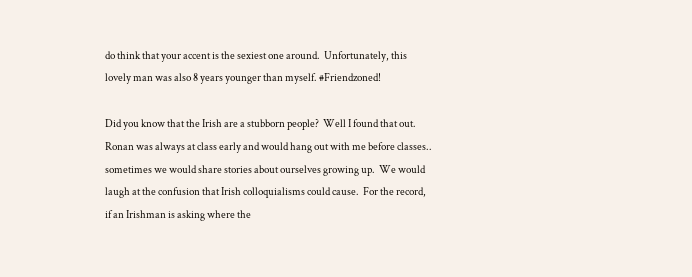do think that your accent is the sexiest one around.  Unfortunately, this lovely man was also 8 years younger than myself. #Friendzoned!

Did you know that the Irish are a stubborn people?  Well I found that out.  Ronan was always at class early and would hang out with me before classes.. sometimes we would share stories about ourselves growing up.  We would laugh at the confusion that Irish colloquialisms could cause.  For the record, if an Irishman is asking where the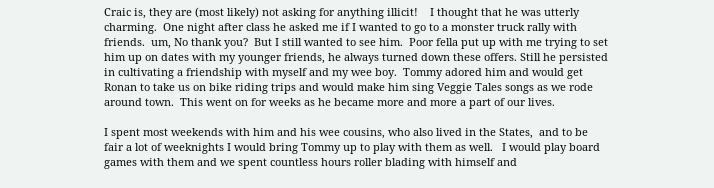Craic is, they are (most likely) not asking for anything illicit!    I thought that he was utterly charming.  One night after class he asked me if I wanted to go to a monster truck rally with friends.  um, No thank you?  But I still wanted to see him.  Poor fella put up with me trying to set him up on dates with my younger friends, he always turned down these offers. Still he persisted in cultivating a friendship with myself and my wee boy.  Tommy adored him and would get Ronan to take us on bike riding trips and would make him sing Veggie Tales songs as we rode around town.  This went on for weeks as he became more and more a part of our lives.

I spent most weekends with him and his wee cousins, who also lived in the States,  and to be fair a lot of weeknights I would bring Tommy up to play with them as well.   I would play board games with them and we spent countless hours roller blading with himself and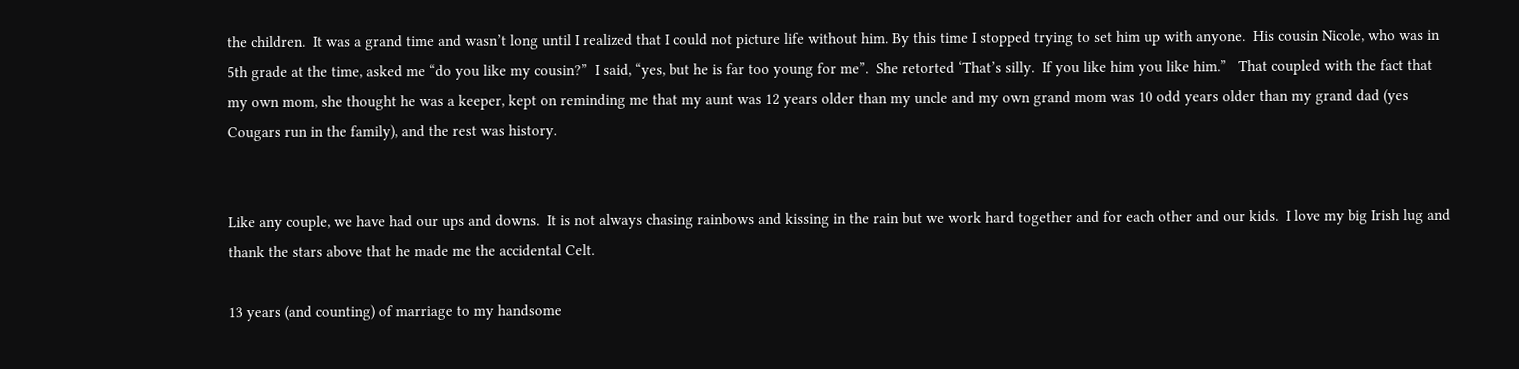the children.  It was a grand time and wasn’t long until I realized that I could not picture life without him. By this time I stopped trying to set him up with anyone.  His cousin Nicole, who was in 5th grade at the time, asked me “do you like my cousin?”  I said, “yes, but he is far too young for me”.  She retorted ‘That’s silly.  If you like him you like him.”   That coupled with the fact that my own mom, she thought he was a keeper, kept on reminding me that my aunt was 12 years older than my uncle and my own grand mom was 10 odd years older than my grand dad (yes Cougars run in the family), and the rest was history.


Like any couple, we have had our ups and downs.  It is not always chasing rainbows and kissing in the rain but we work hard together and for each other and our kids.  I love my big Irish lug and thank the stars above that he made me the accidental Celt.

13 years (and counting) of marriage to my handsome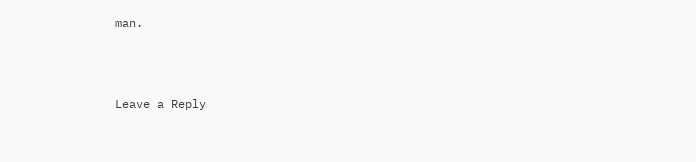man.



Leave a Reply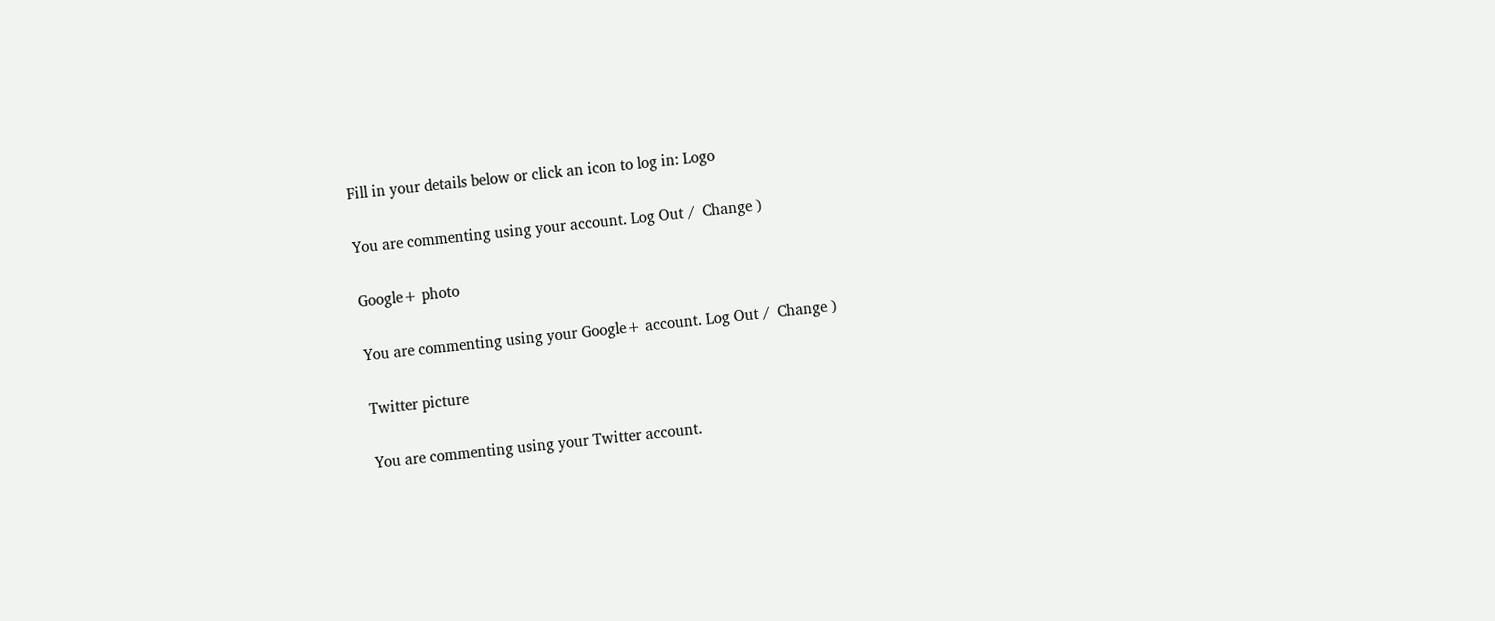Fill in your details below or click an icon to log in: Logo

You are commenting using your account. Log Out /  Change )

Google+ photo

You are commenting using your Google+ account. Log Out /  Change )

Twitter picture

You are commenting using your Twitter account.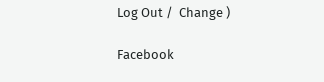Log Out /  Change )

Facebook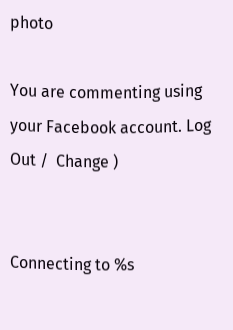photo

You are commenting using your Facebook account. Log Out /  Change )


Connecting to %s